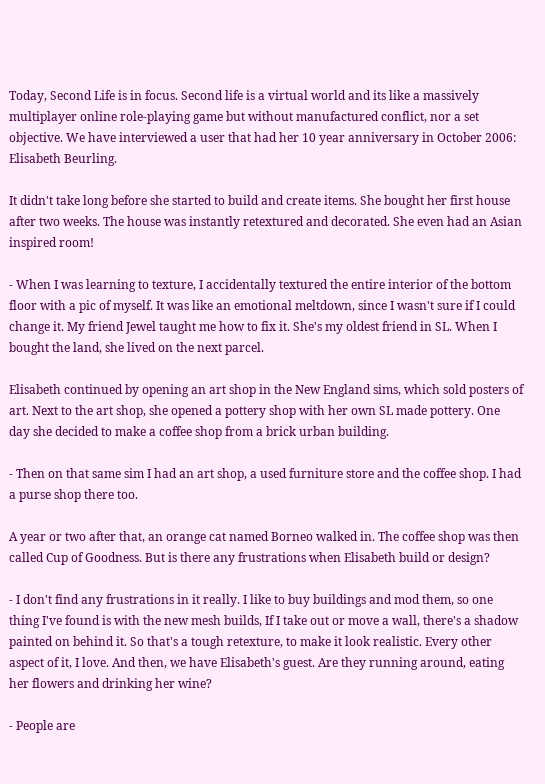Today, Second Life is in focus. Second life is a virtual world and its like a massively multiplayer online role-playing game but without manufactured conflict, nor a set objective. We have interviewed a user that had her 10 year anniversary in October 2006: Elisabeth Beurling.

It didn't take long before she started to build and create items. She bought her first house after two weeks. The house was instantly retextured and decorated. She even had an Asian inspired room!

- When I was learning to texture, I accidentally textured the entire interior of the bottom floor with a pic of myself. It was like an emotional meltdown, since I wasn't sure if I could change it. My friend Jewel taught me how to fix it. She's my oldest friend in SL. When I bought the land, she lived on the next parcel.

Elisabeth continued by opening an art shop in the New England sims, which sold posters of art. Next to the art shop, she opened a pottery shop with her own SL made pottery. One day she decided to make a coffee shop from a brick urban building.

- Then on that same sim I had an art shop, a used furniture store and the coffee shop. I had a purse shop there too.

A year or two after that, an orange cat named Borneo walked in. The coffee shop was then called Cup of Goodness. But is there any frustrations when Elisabeth build or design?

- I don't find any frustrations in it really. I like to buy buildings and mod them, so one thing I've found is with the new mesh builds, If I take out or move a wall, there's a shadow painted on behind it. So that's a tough retexture, to make it look realistic. Every other aspect of it, I love. And then, we have Elisabeth's guest. Are they running around, eating her flowers and drinking her wine?

- People are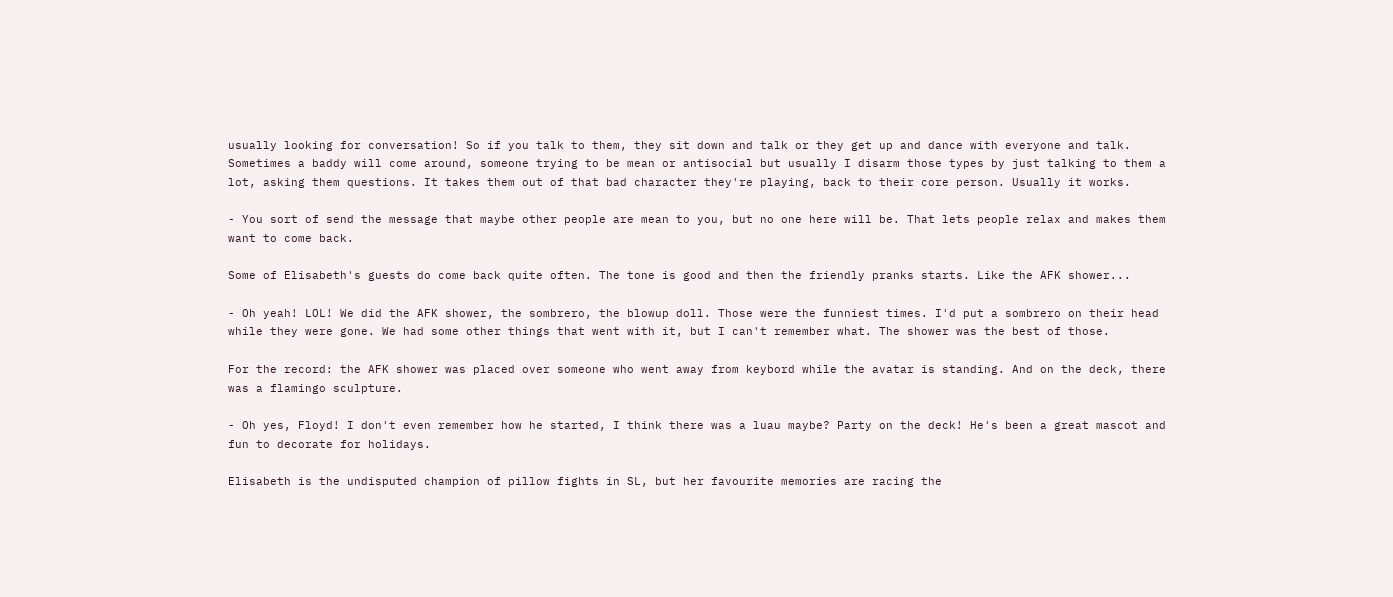usually looking for conversation! So if you talk to them, they sit down and talk or they get up and dance with everyone and talk. Sometimes a baddy will come around, someone trying to be mean or antisocial but usually I disarm those types by just talking to them a lot, asking them questions. It takes them out of that bad character they're playing, back to their core person. Usually it works.

- You sort of send the message that maybe other people are mean to you, but no one here will be. That lets people relax and makes them want to come back.

Some of Elisabeth's guests do come back quite often. The tone is good and then the friendly pranks starts. Like the AFK shower...

- Oh yeah! LOL! We did the AFK shower, the sombrero, the blowup doll. Those were the funniest times. I'd put a sombrero on their head while they were gone. We had some other things that went with it, but I can't remember what. The shower was the best of those.

For the record: the AFK shower was placed over someone who went away from keybord while the avatar is standing. And on the deck, there was a flamingo sculpture.

- Oh yes, Floyd! I don't even remember how he started, I think there was a luau maybe? Party on the deck! He's been a great mascot and fun to decorate for holidays.

Elisabeth is the undisputed champion of pillow fights in SL, but her favourite memories are racing the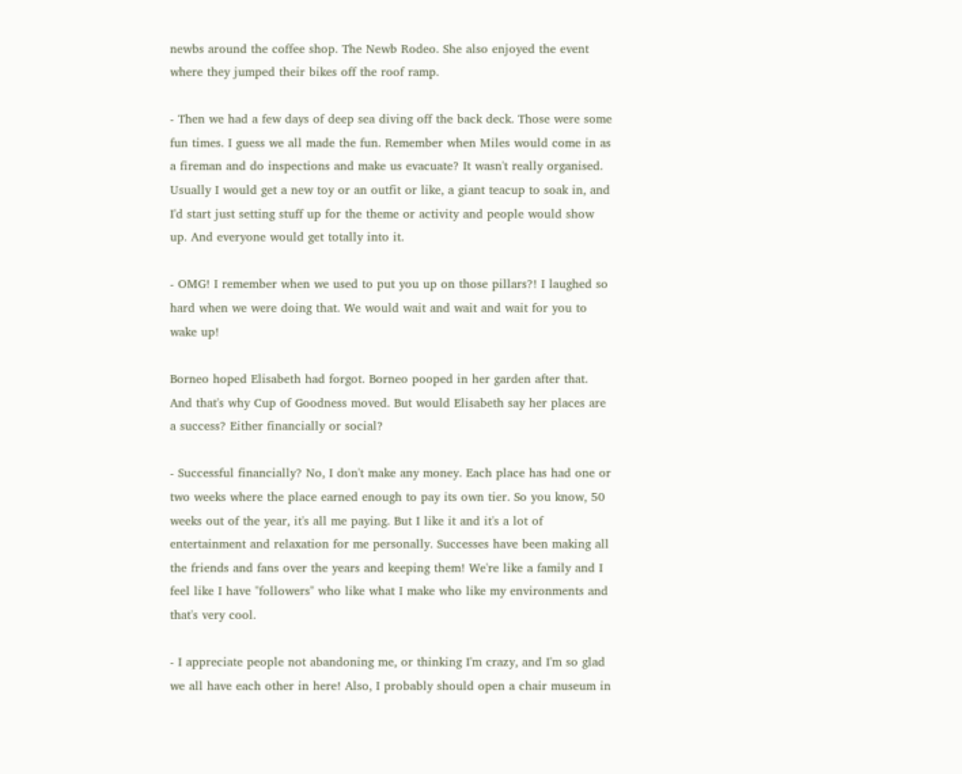newbs around the coffee shop. The Newb Rodeo. She also enjoyed the event where they jumped their bikes off the roof ramp.

- Then we had a few days of deep sea diving off the back deck. Those were some fun times. I guess we all made the fun. Remember when Miles would come in as a fireman and do inspections and make us evacuate? It wasn't really organised. Usually I would get a new toy or an outfit or like, a giant teacup to soak in, and I'd start just setting stuff up for the theme or activity and people would show up. And everyone would get totally into it.

- OMG! I remember when we used to put you up on those pillars?! I laughed so hard when we were doing that. We would wait and wait and wait for you to wake up!

Borneo hoped Elisabeth had forgot. Borneo pooped in her garden after that. And that's why Cup of Goodness moved. But would Elisabeth say her places are a success? Either financially or social?

- Successful financially? No, I don't make any money. Each place has had one or two weeks where the place earned enough to pay its own tier. So you know, 50 weeks out of the year, it's all me paying. But I like it and it's a lot of entertainment and relaxation for me personally. Successes have been making all the friends and fans over the years and keeping them! We're like a family and I feel like I have "followers" who like what I make who like my environments and that's very cool.

- I appreciate people not abandoning me, or thinking I'm crazy, and I'm so glad we all have each other in here! Also, I probably should open a chair museum in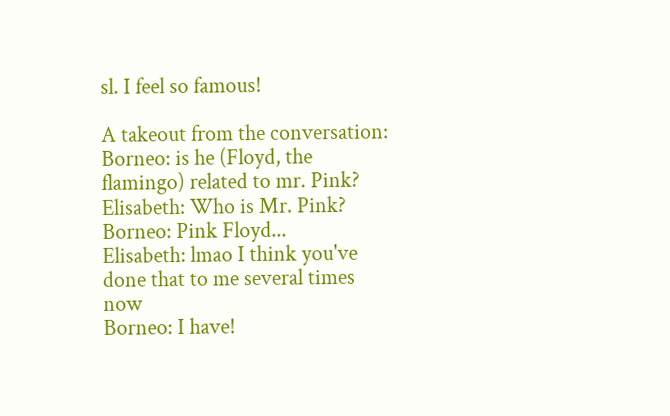sl. I feel so famous!

A takeout from the conversation:
Borneo: is he (Floyd, the flamingo) related to mr. Pink?
Elisabeth: Who is Mr. Pink?
Borneo: Pink Floyd...
Elisabeth: lmao I think you've done that to me several times now
Borneo: I have!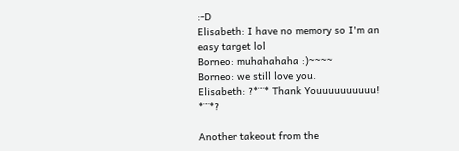:-D
Elisabeth: I have no memory so I'm an easy target lol
Borneo: muhahahaha :)~~~~
Borneo: we still love you.
Elisabeth: ?*¨¨* Thank Youuuuuuuuuu! *¨¨*?

Another takeout from the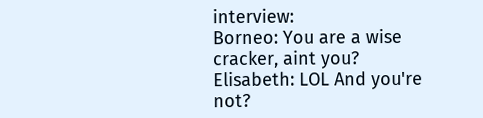interview:
Borneo: You are a wise cracker, aint you?
Elisabeth: LOL And you're not?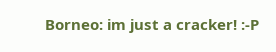Borneo: im just a cracker! :-P